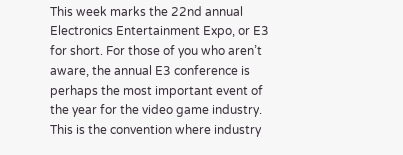This week marks the 22nd annual Electronics Entertainment Expo, or E3 for short. For those of you who aren’t aware, the annual E3 conference is perhaps the most important event of the year for the video game industry. This is the convention where industry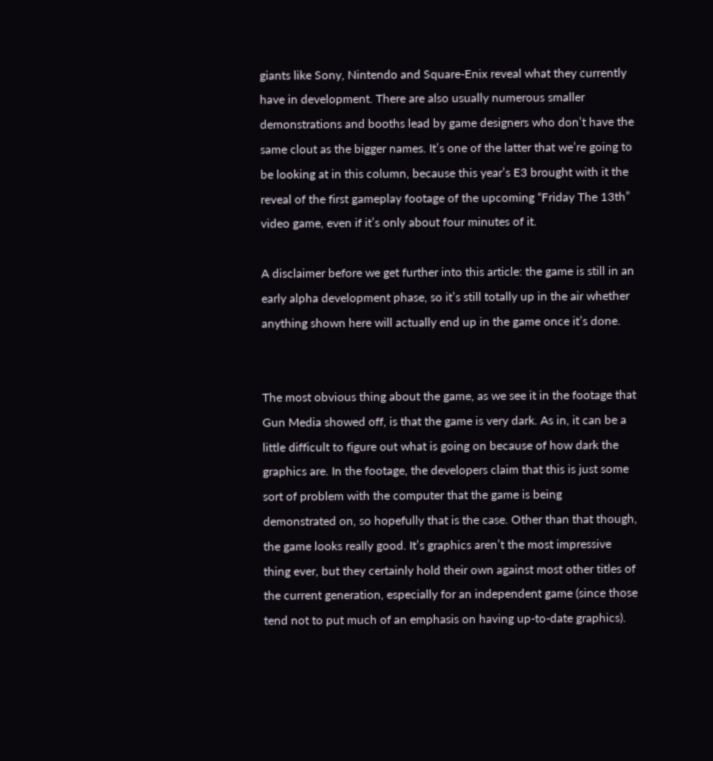giants like Sony, Nintendo and Square-Enix reveal what they currently have in development. There are also usually numerous smaller demonstrations and booths lead by game designers who don’t have the same clout as the bigger names. It’s one of the latter that we’re going to be looking at in this column, because this year’s E3 brought with it the reveal of the first gameplay footage of the upcoming “Friday The 13th” video game, even if it’s only about four minutes of it.

A disclaimer before we get further into this article: the game is still in an early alpha development phase, so it’s still totally up in the air whether anything shown here will actually end up in the game once it’s done.


The most obvious thing about the game, as we see it in the footage that Gun Media showed off, is that the game is very dark. As in, it can be a little difficult to figure out what is going on because of how dark the graphics are. In the footage, the developers claim that this is just some sort of problem with the computer that the game is being demonstrated on, so hopefully that is the case. Other than that though, the game looks really good. It’s graphics aren’t the most impressive thing ever, but they certainly hold their own against most other titles of the current generation, especially for an independent game (since those tend not to put much of an emphasis on having up-to-date graphics).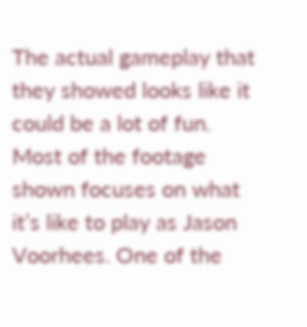The actual gameplay that they showed looks like it could be a lot of fun. Most of the footage shown focuses on what it’s like to play as Jason Voorhees. One of the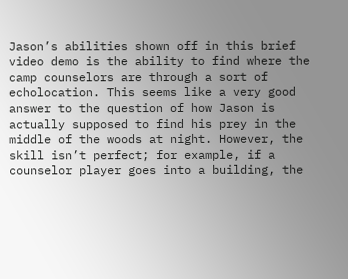Jason’s abilities shown off in this brief video demo is the ability to find where the camp counselors are through a sort of echolocation. This seems like a very good answer to the question of how Jason is actually supposed to find his prey in the middle of the woods at night. However, the skill isn’t perfect; for example, if a counselor player goes into a building, the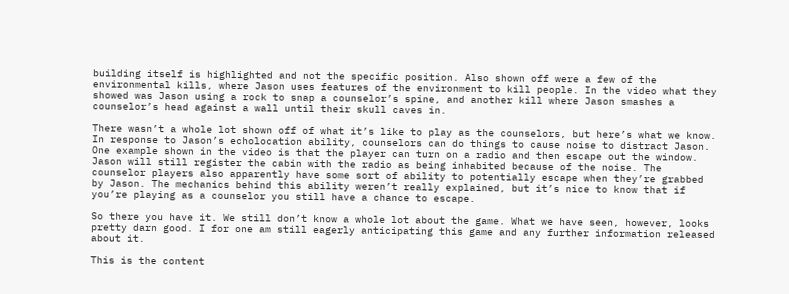building itself is highlighted and not the specific position. Also shown off were a few of the environmental kills, where Jason uses features of the environment to kill people. In the video what they showed was Jason using a rock to snap a counselor’s spine, and another kill where Jason smashes a counselor’s head against a wall until their skull caves in.

There wasn’t a whole lot shown off of what it’s like to play as the counselors, but here’s what we know. In response to Jason’s echolocation ability, counselors can do things to cause noise to distract Jason. One example shown in the video is that the player can turn on a radio and then escape out the window. Jason will still register the cabin with the radio as being inhabited because of the noise. The counselor players also apparently have some sort of ability to potentially escape when they’re grabbed by Jason. The mechanics behind this ability weren’t really explained, but it’s nice to know that if you’re playing as a counselor you still have a chance to escape.

So there you have it. We still don’t know a whole lot about the game. What we have seen, however, looks pretty darn good. I for one am still eagerly anticipating this game and any further information released about it.

This is the content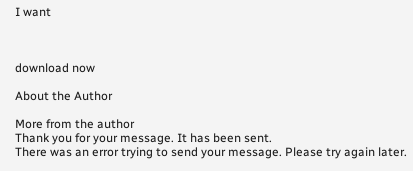I want



download now

About the Author

More from the author
Thank you for your message. It has been sent.
There was an error trying to send your message. Please try again later.